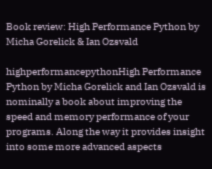Book review: High Performance Python by Micha Gorelick & Ian Ozsvald

highperformancepythonHigh Performance Python by Micha Gorelick and Ian Ozsvald is nominally a book about improving the speed and memory performance of your programs. Along the way it provides insight into some more advanced aspects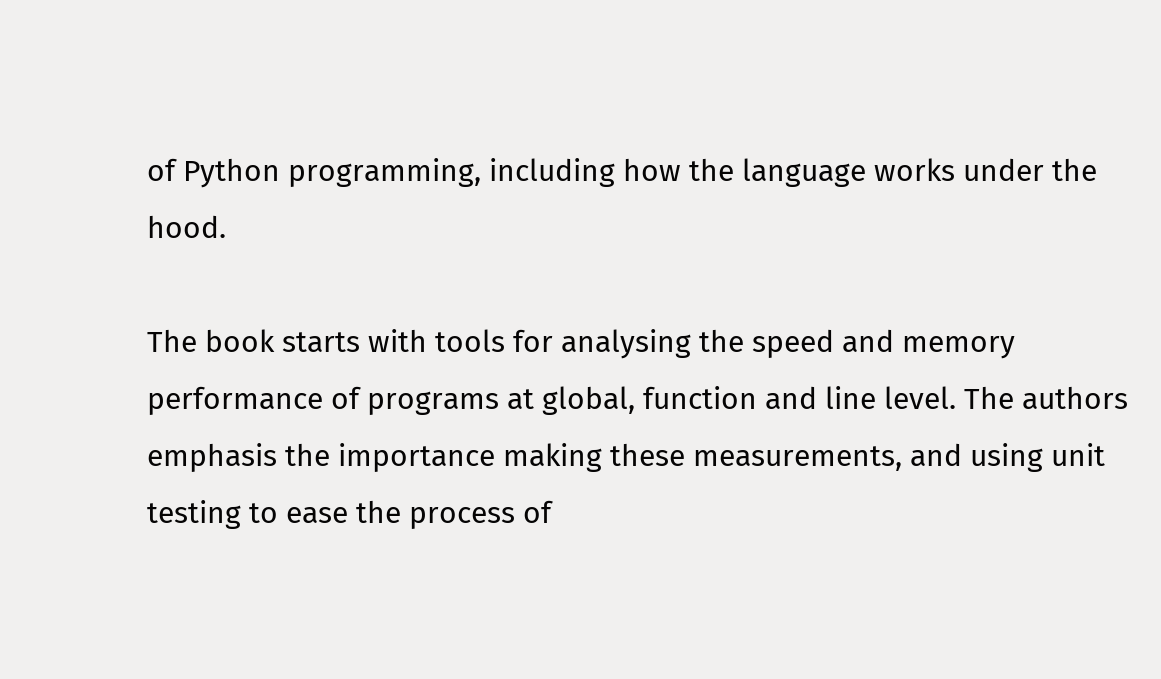of Python programming, including how the language works under the hood.

The book starts with tools for analysing the speed and memory performance of programs at global, function and line level. The authors emphasis the importance making these measurements, and using unit testing to ease the process of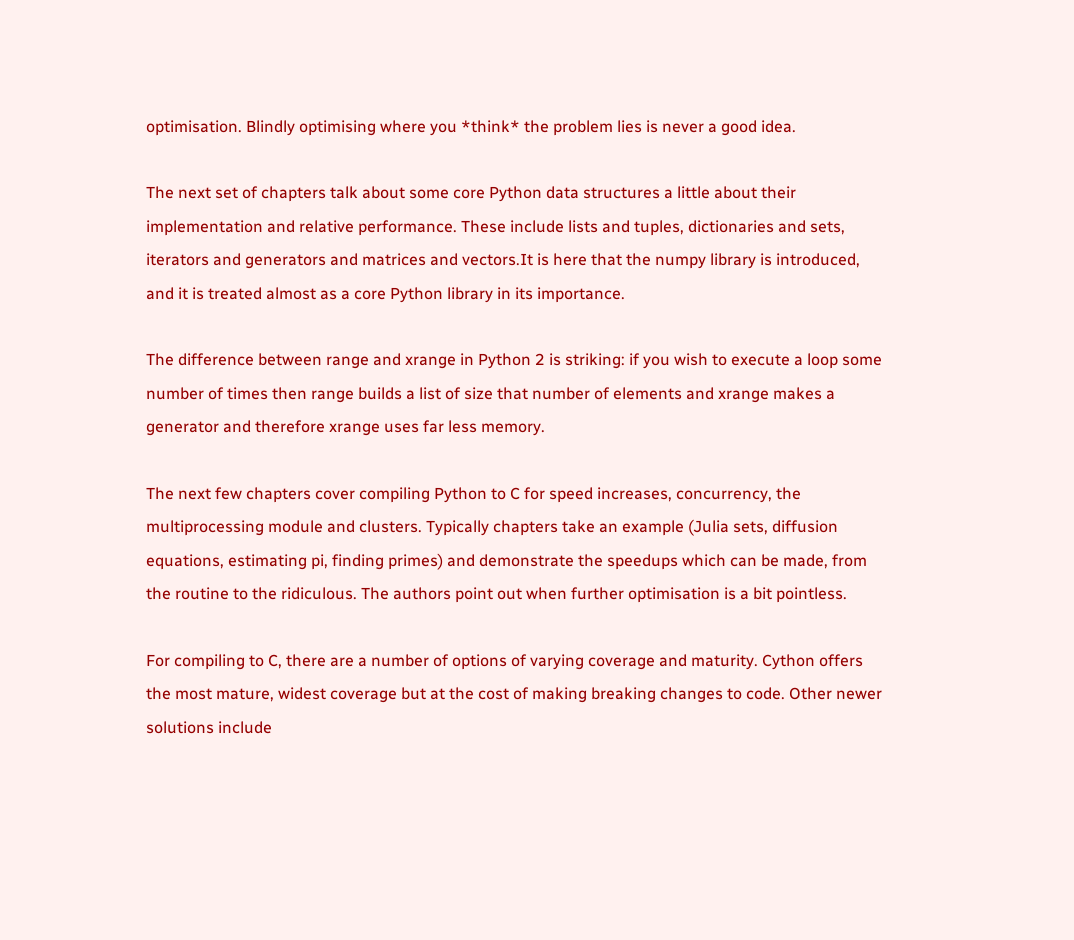optimisation. Blindly optimising where you *think* the problem lies is never a good idea.

The next set of chapters talk about some core Python data structures a little about their implementation and relative performance. These include lists and tuples, dictionaries and sets, iterators and generators and matrices and vectors.It is here that the numpy library is introduced, and it is treated almost as a core Python library in its importance.

The difference between range and xrange in Python 2 is striking: if you wish to execute a loop some number of times then range builds a list of size that number of elements and xrange makes a generator and therefore xrange uses far less memory.

The next few chapters cover compiling Python to C for speed increases, concurrency, the multiprocessing module and clusters. Typically chapters take an example (Julia sets, diffusion equations, estimating pi, finding primes) and demonstrate the speedups which can be made, from the routine to the ridiculous. The authors point out when further optimisation is a bit pointless.

For compiling to C, there are a number of options of varying coverage and maturity. Cython offers the most mature, widest coverage but at the cost of making breaking changes to code. Other newer solutions include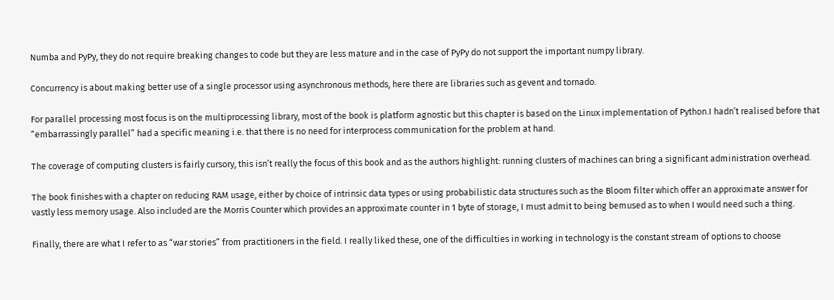Numba and PyPy, they do not require breaking changes to code but they are less mature and in the case of PyPy do not support the important numpy library.

Concurrency is about making better use of a single processor using asynchronous methods, here there are libraries such as gevent and tornado.

For parallel processing most focus is on the multiprocessing library, most of the book is platform agnostic but this chapter is based on the Linux implementation of Python.I hadn’t realised before that “embarrassingly parallel” had a specific meaning i.e. that there is no need for interprocess communication for the problem at hand.

The coverage of computing clusters is fairly cursory, this isn’t really the focus of this book and as the authors highlight: running clusters of machines can bring a significant administration overhead.

The book finishes with a chapter on reducing RAM usage, either by choice of intrinsic data types or using probabilistic data structures such as the Bloom filter which offer an approximate answer for vastly less memory usage. Also included are the Morris Counter which provides an approximate counter in 1 byte of storage, I must admit to being bemused as to when I would need such a thing.

Finally, there are what I refer to as “war stories” from practitioners in the field. I really liked these, one of the difficulties in working in technology is the constant stream of options to choose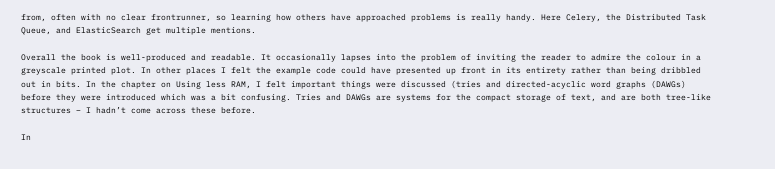from, often with no clear frontrunner, so learning how others have approached problems is really handy. Here Celery, the Distributed Task Queue, and ElasticSearch get multiple mentions.

Overall the book is well-produced and readable. It occasionally lapses into the problem of inviting the reader to admire the colour in a greyscale printed plot. In other places I felt the example code could have presented up front in its entirety rather than being dribbled out in bits. In the chapter on Using less RAM, I felt important things were discussed (tries and directed-acyclic word graphs (DAWGs) before they were introduced which was a bit confusing. Tries and DAWGs are systems for the compact storage of text, and are both tree-like structures – I hadn’t come across these before.

In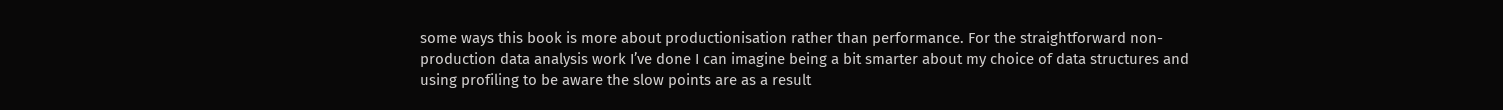some ways this book is more about productionisation rather than performance. For the straightforward non-production data analysis work I’ve done I can imagine being a bit smarter about my choice of data structures and using profiling to be aware the slow points are as a result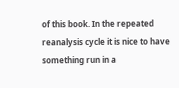of this book. In the repeated reanalysis cycle it is nice to have something run in a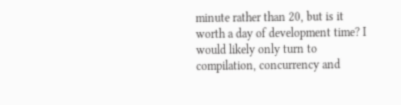minute rather than 20, but is it worth a day of development time? I would likely only turn to compilation, concurrency and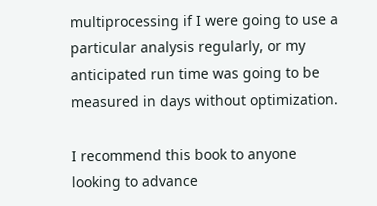multiprocessing if I were going to use a particular analysis regularly, or my anticipated run time was going to be measured in days without optimization.

I recommend this book to anyone looking to advance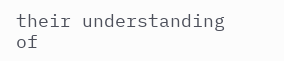their understanding of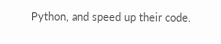Python, and speed up their code.